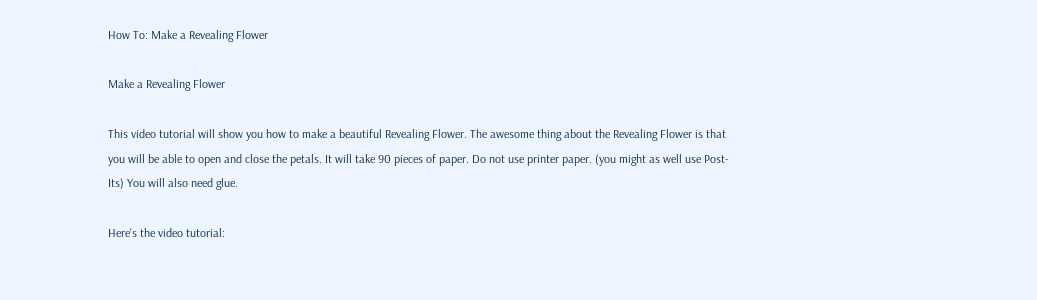How To: Make a Revealing Flower

Make a Revealing Flower

This video tutorial will show you how to make a beautiful Revealing Flower. The awesome thing about the Revealing Flower is that you will be able to open and close the petals. It will take 90 pieces of paper. Do not use printer paper. (you might as well use Post-Its) You will also need glue.

Here's the video tutorial: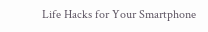Life Hacks for Your Smartphone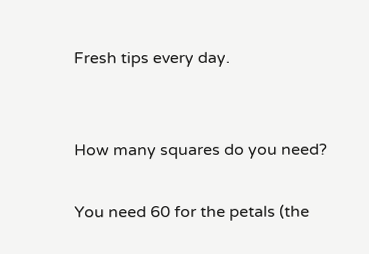Fresh tips every day.


How many squares do you need?

You need 60 for the petals (the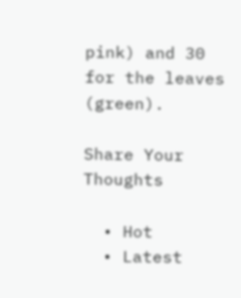pink) and 30 for the leaves (green).

Share Your Thoughts

  • Hot
  • Latest